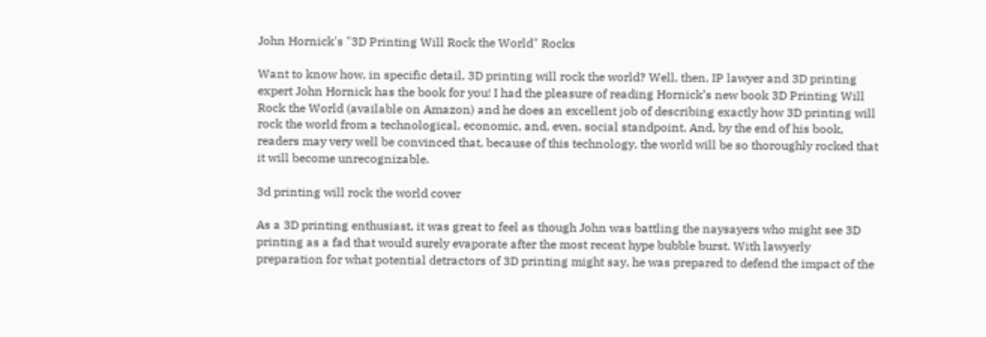John Hornick's "3D Printing Will Rock the World" Rocks

Want to know how, in specific detail, 3D printing will rock the world? Well, then, IP lawyer and 3D printing expert John Hornick has the book for you! I had the pleasure of reading Hornick’s new book 3D Printing Will Rock the World (available on Amazon) and he does an excellent job of describing exactly how 3D printing will rock the world from a technological, economic, and, even, social standpoint. And, by the end of his book, readers may very well be convinced that, because of this technology, the world will be so thoroughly rocked that it will become unrecognizable.

3d printing will rock the world cover

As a 3D printing enthusiast, it was great to feel as though John was battling the naysayers who might see 3D printing as a fad that would surely evaporate after the most recent hype bubble burst. With lawyerly preparation for what potential detractors of 3D printing might say, he was prepared to defend the impact of the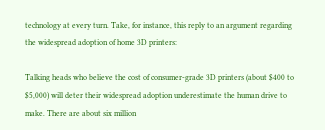technology at every turn. Take, for instance, this reply to an argument regarding the widespread adoption of home 3D printers:

Talking heads who believe the cost of consumer-grade 3D printers (about $400 to $5,000) will deter their widespread adoption underestimate the human drive to make. There are about six million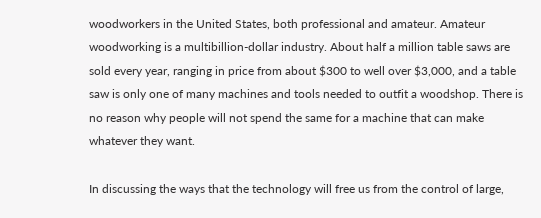woodworkers in the United States, both professional and amateur. Amateur woodworking is a multibillion-dollar industry. About half a million table saws are sold every year, ranging in price from about $300 to well over $3,000, and a table saw is only one of many machines and tools needed to outfit a woodshop. There is no reason why people will not spend the same for a machine that can make whatever they want.

In discussing the ways that the technology will free us from the control of large,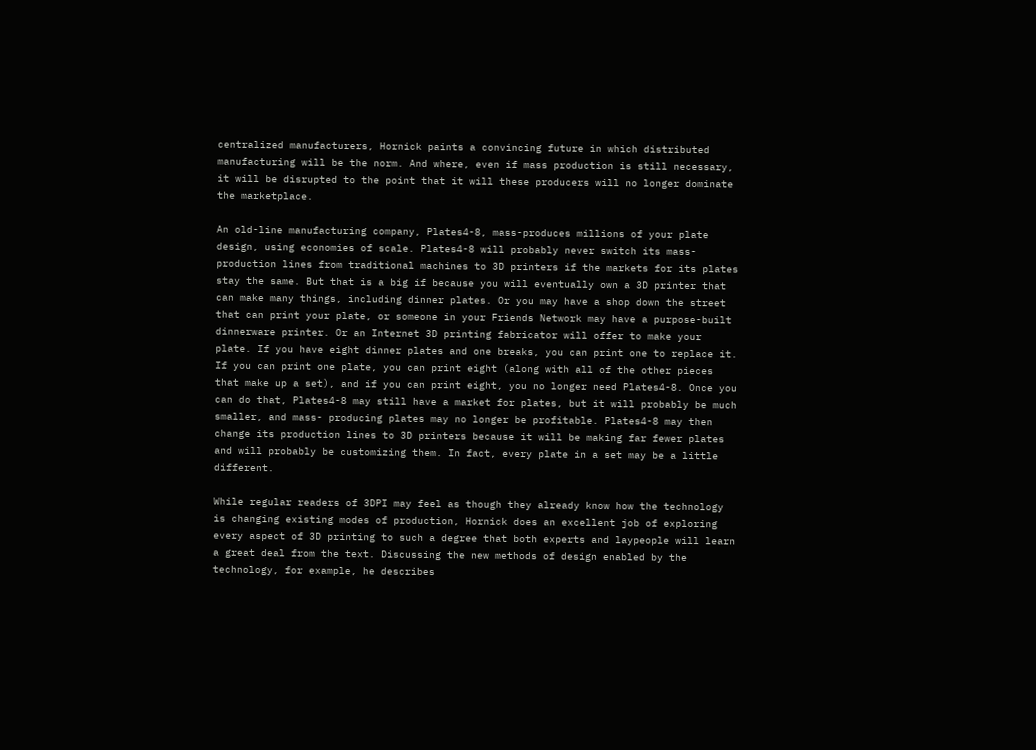centralized manufacturers, Hornick paints a convincing future in which distributed manufacturing will be the norm. And where, even if mass production is still necessary, it will be disrupted to the point that it will these producers will no longer dominate the marketplace.

An old-line manufacturing company, Plates4-8, mass-produces millions of your plate design, using economies of scale. Plates4-8 will probably never switch its mass-production lines from traditional machines to 3D printers if the markets for its plates stay the same. But that is a big if because you will eventually own a 3D printer that can make many things, including dinner plates. Or you may have a shop down the street that can print your plate, or someone in your Friends Network may have a purpose-built dinnerware printer. Or an Internet 3D printing fabricator will offer to make your plate. If you have eight dinner plates and one breaks, you can print one to replace it. If you can print one plate, you can print eight (along with all of the other pieces that make up a set), and if you can print eight, you no longer need Plates4-8. Once you can do that, Plates4-8 may still have a market for plates, but it will probably be much smaller, and mass- producing plates may no longer be profitable. Plates4-8 may then change its production lines to 3D printers because it will be making far fewer plates and will probably be customizing them. In fact, every plate in a set may be a little different.

While regular readers of 3DPI may feel as though they already know how the technology is changing existing modes of production, Hornick does an excellent job of exploring every aspect of 3D printing to such a degree that both experts and laypeople will learn a great deal from the text. Discussing the new methods of design enabled by the technology, for example, he describes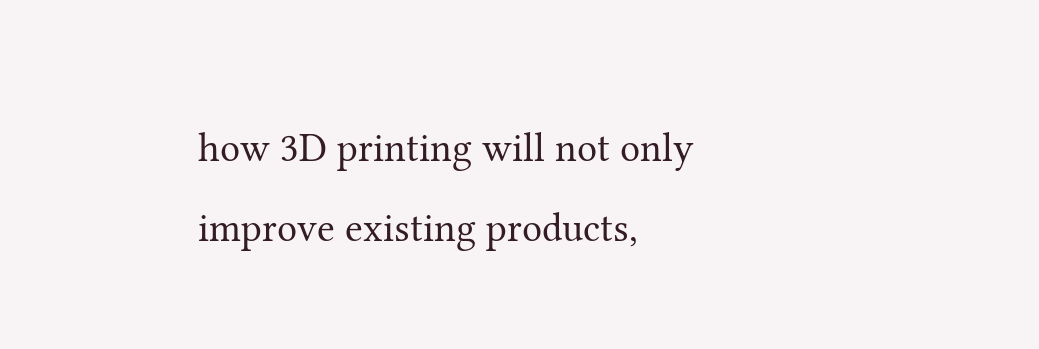how 3D printing will not only improve existing products,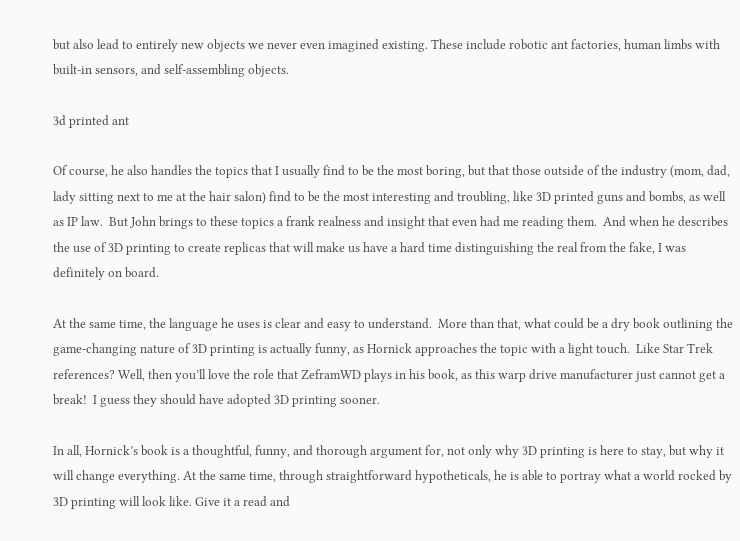but also lead to entirely new objects we never even imagined existing. These include robotic ant factories, human limbs with built-in sensors, and self-assembling objects.

3d printed ant

Of course, he also handles the topics that I usually find to be the most boring, but that those outside of the industry (mom, dad, lady sitting next to me at the hair salon) find to be the most interesting and troubling, like 3D printed guns and bombs, as well as IP law.  But John brings to these topics a frank realness and insight that even had me reading them.  And when he describes the use of 3D printing to create replicas that will make us have a hard time distinguishing the real from the fake, I was definitely on board.

At the same time, the language he uses is clear and easy to understand.  More than that, what could be a dry book outlining the game-changing nature of 3D printing is actually funny, as Hornick approaches the topic with a light touch.  Like Star Trek references? Well, then you’ll love the role that ZeframWD plays in his book, as this warp drive manufacturer just cannot get a break!  I guess they should have adopted 3D printing sooner.

In all, Hornick’s book is a thoughtful, funny, and thorough argument for, not only why 3D printing is here to stay, but why it will change everything. At the same time, through straightforward hypotheticals, he is able to portray what a world rocked by 3D printing will look like. Give it a read and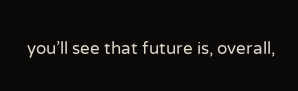you’ll see that future is, overall,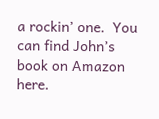a rockin’ one.  You can find John’s book on Amazon here.